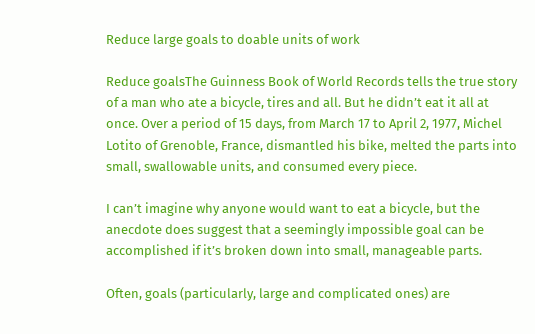Reduce large goals to doable units of work

Reduce goalsThe Guinness Book of World Records tells the true story of a man who ate a bicycle, tires and all. But he didn’t eat it all at once. Over a period of 15 days, from March 17 to April 2, 1977, Michel Lotito of Grenoble, France, dismantled his bike, melted the parts into small, swallowable units, and consumed every piece.

I can’t imagine why anyone would want to eat a bicycle, but the anecdote does suggest that a seemingly impossible goal can be accomplished if it’s broken down into small, manageable parts.

Often, goals (particularly, large and complicated ones) are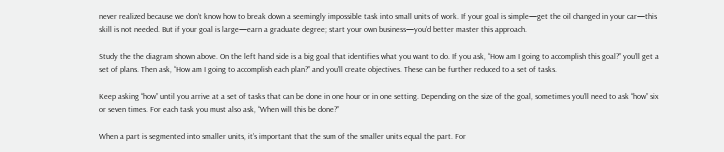never realized because we don’t know how to break down a seemingly impossible task into small units of work. If your goal is simple—get the oil changed in your car—this skill is not needed. But if your goal is large—earn a graduate degree; start your own business—you’d better master this approach.

Study the the diagram shown above. On the left hand side is a big goal that identifies what you want to do. If you ask, “How am I going to accomplish this goal?” you’ll get a set of plans. Then ask, “How am I going to accomplish each plan?” and you’ll create objectives. These can be further reduced to a set of tasks.

Keep asking “how” until you arrive at a set of tasks that can be done in one hour or in one setting. Depending on the size of the goal, sometimes you’ll need to ask “how” six or seven times. For each task you must also ask, “When will this be done?”

When a part is segmented into smaller units, it’s important that the sum of the smaller units equal the part. For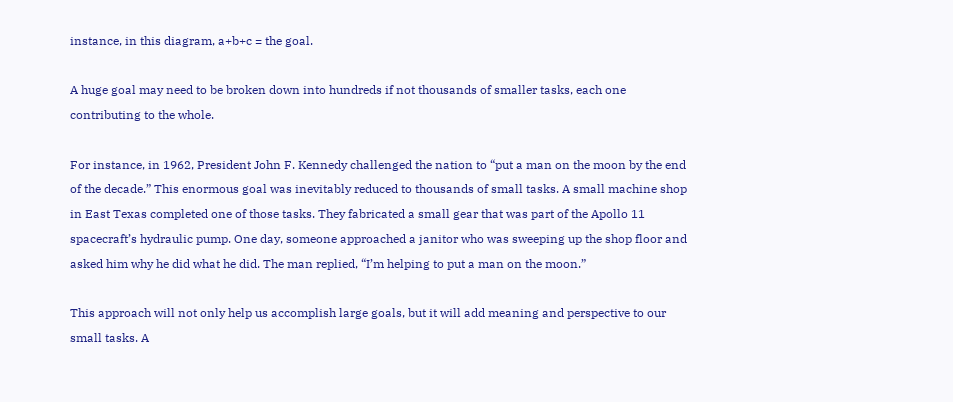instance, in this diagram, a+b+c = the goal.

A huge goal may need to be broken down into hundreds if not thousands of smaller tasks, each one contributing to the whole.

For instance, in 1962, President John F. Kennedy challenged the nation to “put a man on the moon by the end of the decade.” This enormous goal was inevitably reduced to thousands of small tasks. A small machine shop in East Texas completed one of those tasks. They fabricated a small gear that was part of the Apollo 11 spacecraft’s hydraulic pump. One day, someone approached a janitor who was sweeping up the shop floor and asked him why he did what he did. The man replied, “I’m helping to put a man on the moon.”

This approach will not only help us accomplish large goals, but it will add meaning and perspective to our small tasks. A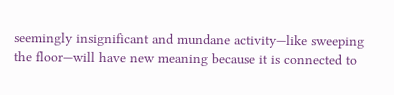seemingly insignificant and mundane activity—like sweeping the floor—will have new meaning because it is connected to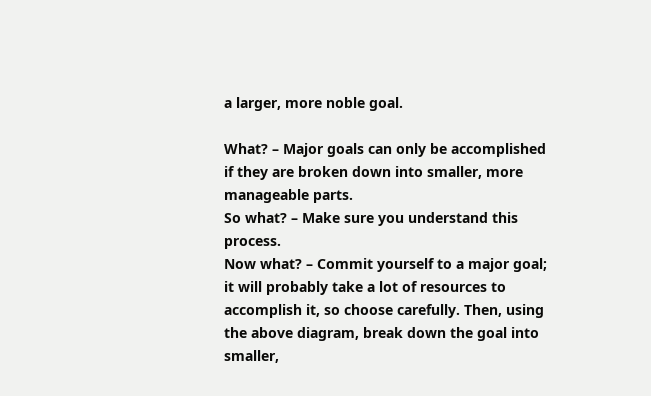a larger, more noble goal.

What? – Major goals can only be accomplished if they are broken down into smaller, more manageable parts.
So what? – Make sure you understand this process.
Now what? – Commit yourself to a major goal; it will probably take a lot of resources to accomplish it, so choose carefully. Then, using the above diagram, break down the goal into smaller,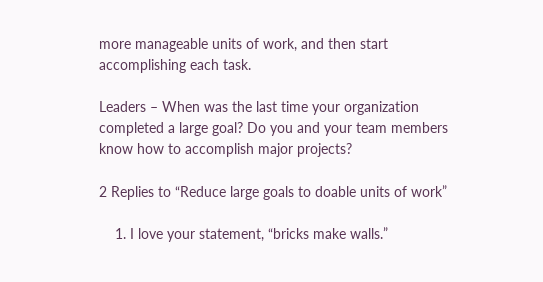more manageable units of work, and then start accomplishing each task.

Leaders – When was the last time your organization completed a large goal? Do you and your team members know how to accomplish major projects?

2 Replies to “Reduce large goals to doable units of work”

    1. I love your statement, “bricks make walls.”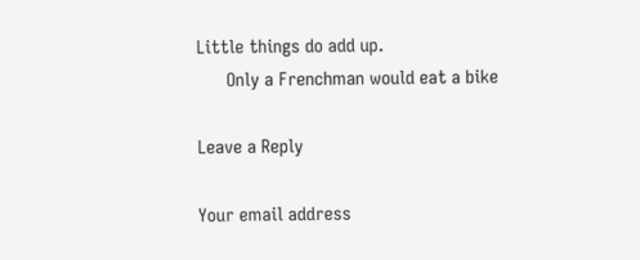Little things do add up.
      Only a Frenchman would eat a bike

Leave a Reply

Your email address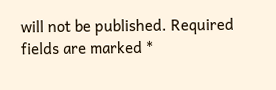will not be published. Required fields are marked *